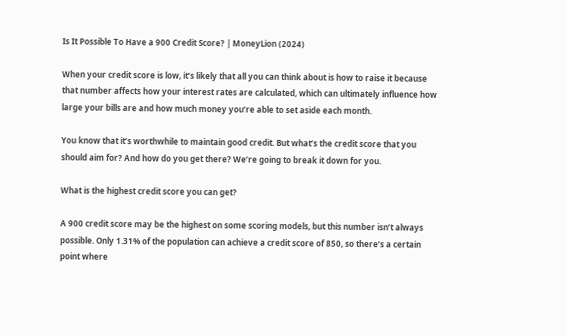Is It Possible To Have a 900 Credit Score? | MoneyLion (2024)

When your credit score is low, it’s likely that all you can think about is how to raise it because that number affects how your interest rates are calculated, which can ultimately influence how large your bills are and how much money you’re able to set aside each month.

You know that it’s worthwhile to maintain good credit. But what’s the credit score that you should aim for? And how do you get there? We’re going to break it down for you.

What is the highest credit score you can get?

A 900 credit score may be the highest on some scoring models, but this number isn’t always possible. Only 1.31% of the population can achieve a credit score of 850, so there’s a certain point where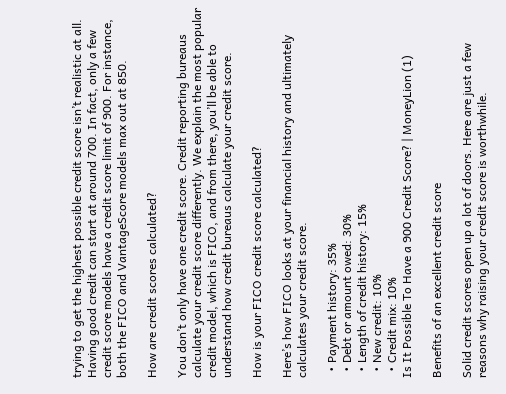trying to get the highest possible credit score isn’t realistic at all. Having good credit can start at around 700. In fact, only a few credit score models have a credit score limit of 900. For instance, both the FICO and VantageScore models max out at 850.

How are credit scores calculated?

You don’t only have one credit score. Credit reporting bureaus calculate your credit score differently. We explain the most popular credit model, which is FICO, and from there, you’ll be able to understand how credit bureaus calculate your credit score.

How is your FICO credit score calculated?

Here’s how FICO looks at your financial history and ultimately calculates your credit score.

  • Payment history: 35%
  • Debt or amount owed: 30%
  • Length of credit history: 15%
  • New credit: 10%
  • Credit mix: 10%
Is It Possible To Have a 900 Credit Score? | MoneyLion (1)

Benefits of an excellent credit score

Solid credit scores open up a lot of doors. Here are just a few reasons why raising your credit score is worthwhile.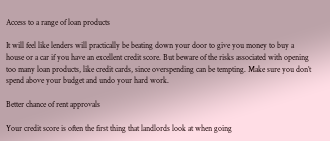Access to a range of loan products

It will feel like lenders will practically be beating down your door to give you money to buy a house or a car if you have an excellent credit score. But beware of the risks associated with opening too many loan products, like credit cards, since overspending can be tempting. Make sure you don’t spend above your budget and undo your hard work.

Better chance of rent approvals

Your credit score is often the first thing that landlords look at when going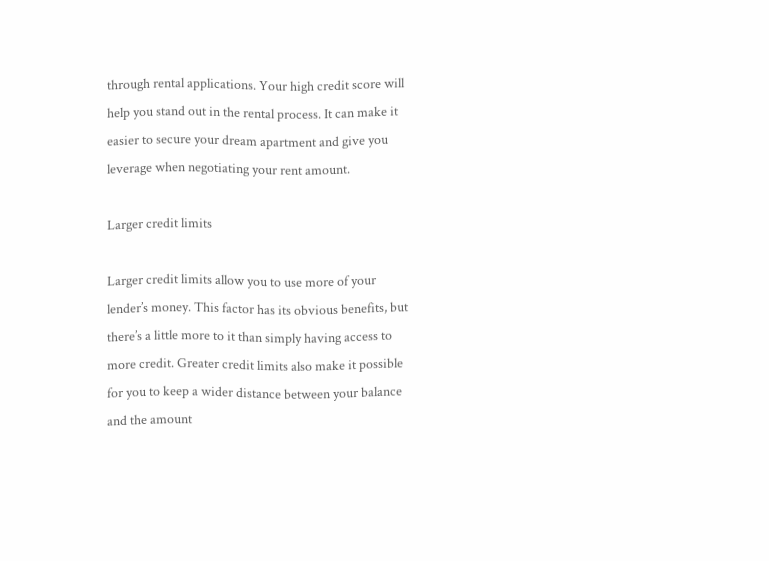through rental applications. Your high credit score will help you stand out in the rental process. It can make it easier to secure your dream apartment and give you leverage when negotiating your rent amount.

Larger credit limits

Larger credit limits allow you to use more of your lender’s money. This factor has its obvious benefits, but there’s a little more to it than simply having access to more credit. Greater credit limits also make it possible for you to keep a wider distance between your balance and the amount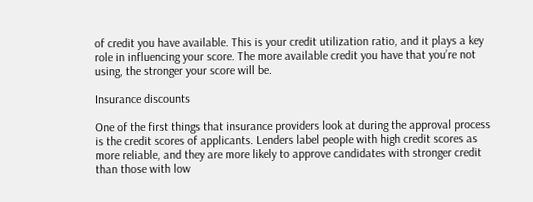of credit you have available. This is your credit utilization ratio, and it plays a key role in influencing your score. The more available credit you have that you’re not using, the stronger your score will be.

Insurance discounts

One of the first things that insurance providers look at during the approval process is the credit scores of applicants. Lenders label people with high credit scores as more reliable, and they are more likely to approve candidates with stronger credit than those with low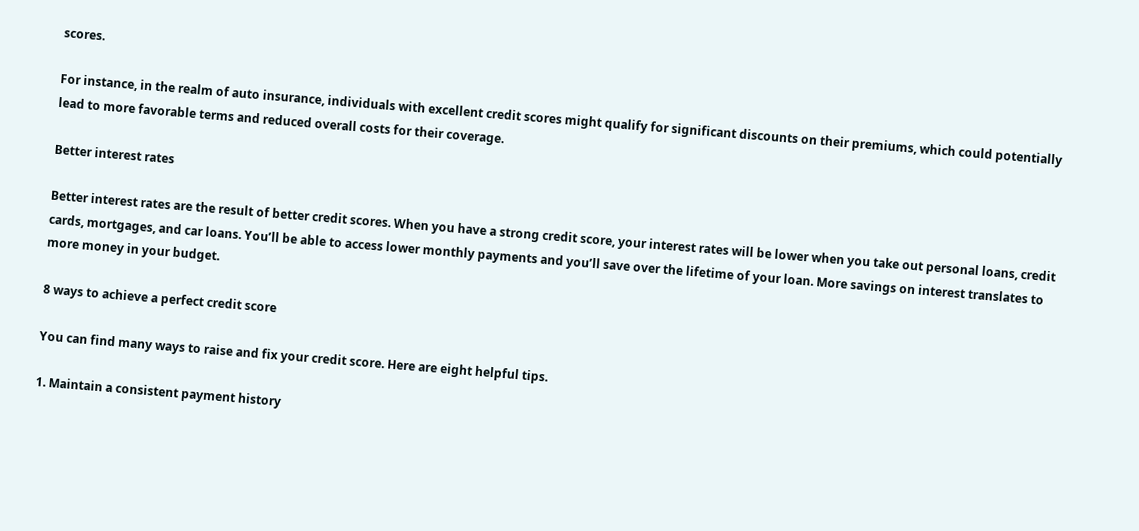scores.

For instance, in the realm of auto insurance, individuals with excellent credit scores might qualify for significant discounts on their premiums, which could potentially lead to more favorable terms and reduced overall costs for their coverage.

Better interest rates

Better interest rates are the result of better credit scores. When you have a strong credit score, your interest rates will be lower when you take out personal loans, credit cards, mortgages, and car loans. You’ll be able to access lower monthly payments and you’ll save over the lifetime of your loan. More savings on interest translates to more money in your budget.

8 ways to achieve a perfect credit score

You can find many ways to raise and fix your credit score. Here are eight helpful tips.

1. Maintain a consistent payment history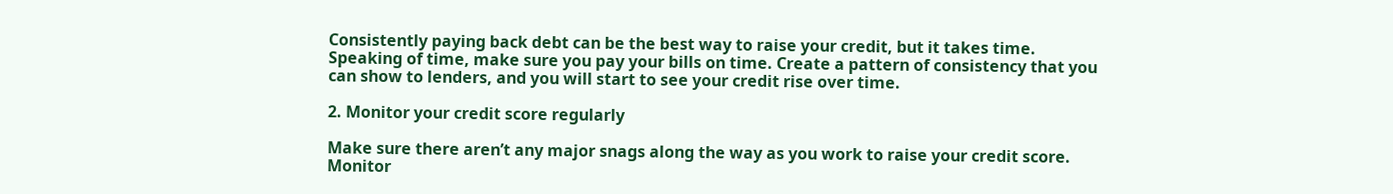Consistently paying back debt can be the best way to raise your credit, but it takes time. Speaking of time, make sure you pay your bills on time. Create a pattern of consistency that you can show to lenders, and you will start to see your credit rise over time.

2. Monitor your credit score regularly

Make sure there aren’t any major snags along the way as you work to raise your credit score. Monitor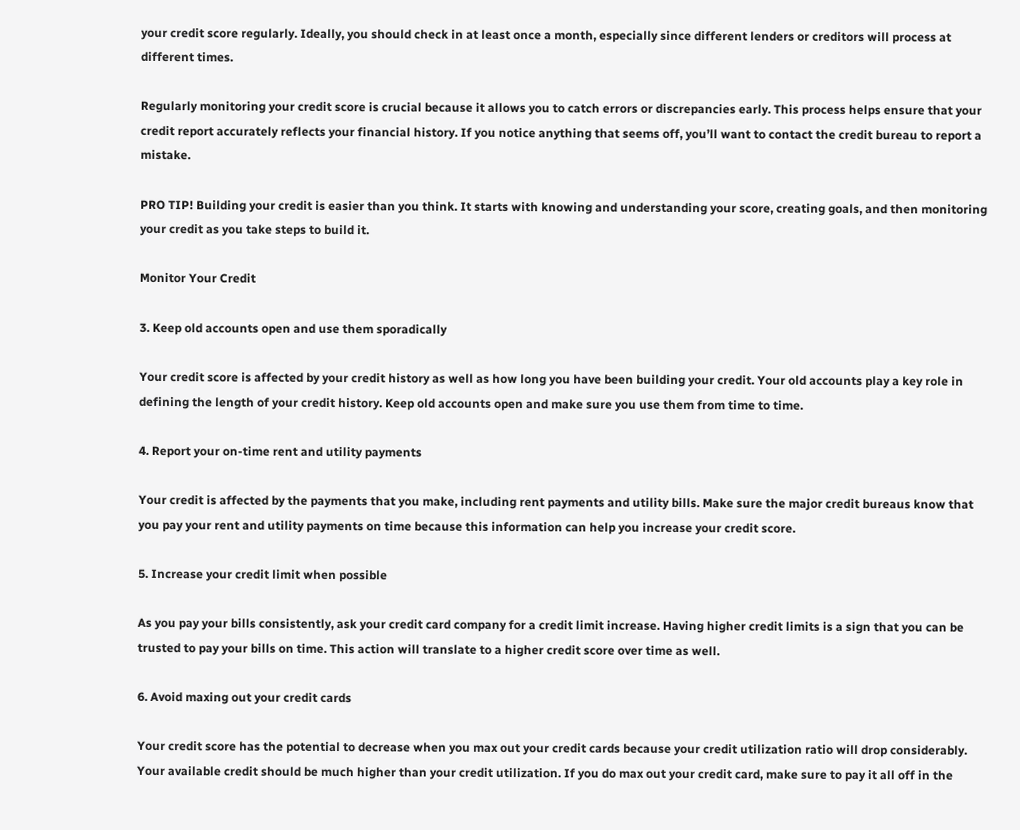your credit score regularly. Ideally, you should check in at least once a month, especially since different lenders or creditors will process at different times.

Regularly monitoring your credit score is crucial because it allows you to catch errors or discrepancies early. This process helps ensure that your credit report accurately reflects your financial history. If you notice anything that seems off, you’ll want to contact the credit bureau to report a mistake.

PRO TIP! Building your credit is easier than you think. It starts with knowing and understanding your score, creating goals, and then monitoring your credit as you take steps to build it.

Monitor Your Credit

3. Keep old accounts open and use them sporadically

Your credit score is affected by your credit history as well as how long you have been building your credit. Your old accounts play a key role in defining the length of your credit history. Keep old accounts open and make sure you use them from time to time.

4. Report your on-time rent and utility payments

Your credit is affected by the payments that you make, including rent payments and utility bills. Make sure the major credit bureaus know that you pay your rent and utility payments on time because this information can help you increase your credit score.

5. Increase your credit limit when possible

As you pay your bills consistently, ask your credit card company for a credit limit increase. Having higher credit limits is a sign that you can be trusted to pay your bills on time. This action will translate to a higher credit score over time as well.

6. Avoid maxing out your credit cards

Your credit score has the potential to decrease when you max out your credit cards because your credit utilization ratio will drop considerably. Your available credit should be much higher than your credit utilization. If you do max out your credit card, make sure to pay it all off in the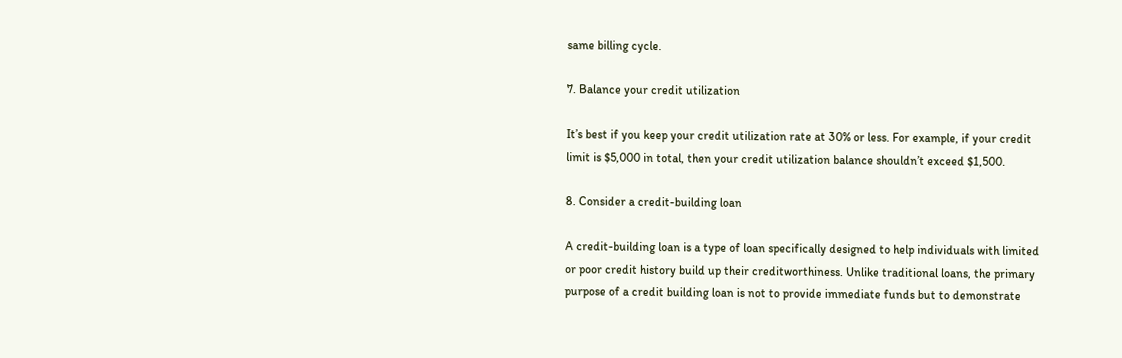same billing cycle.

7. Balance your credit utilization

It’s best if you keep your credit utilization rate at 30% or less. For example, if your credit limit is $5,000 in total, then your credit utilization balance shouldn’t exceed $1,500.

8. Consider a credit-building loan

A credit-building loan is a type of loan specifically designed to help individuals with limited or poor credit history build up their creditworthiness. Unlike traditional loans, the primary purpose of a credit building loan is not to provide immediate funds but to demonstrate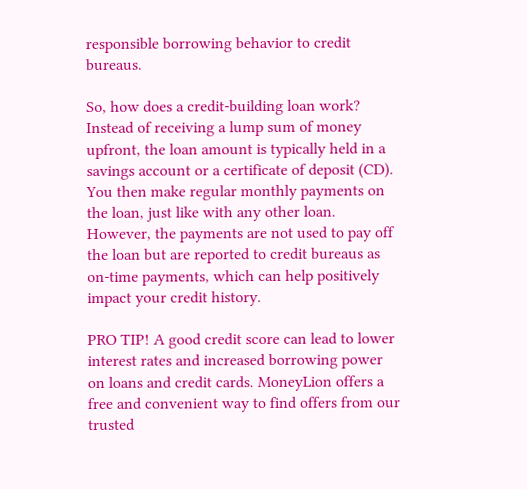responsible borrowing behavior to credit bureaus.

So, how does a credit-building loan work? Instead of receiving a lump sum of money upfront, the loan amount is typically held in a savings account or a certificate of deposit (CD). You then make regular monthly payments on the loan, just like with any other loan. However, the payments are not used to pay off the loan but are reported to credit bureaus as on-time payments, which can help positively impact your credit history.

PRO TIP! A good credit score can lead to lower interest rates and increased borrowing power on loans and credit cards. MoneyLion offers a free and convenient way to find offers from our trusted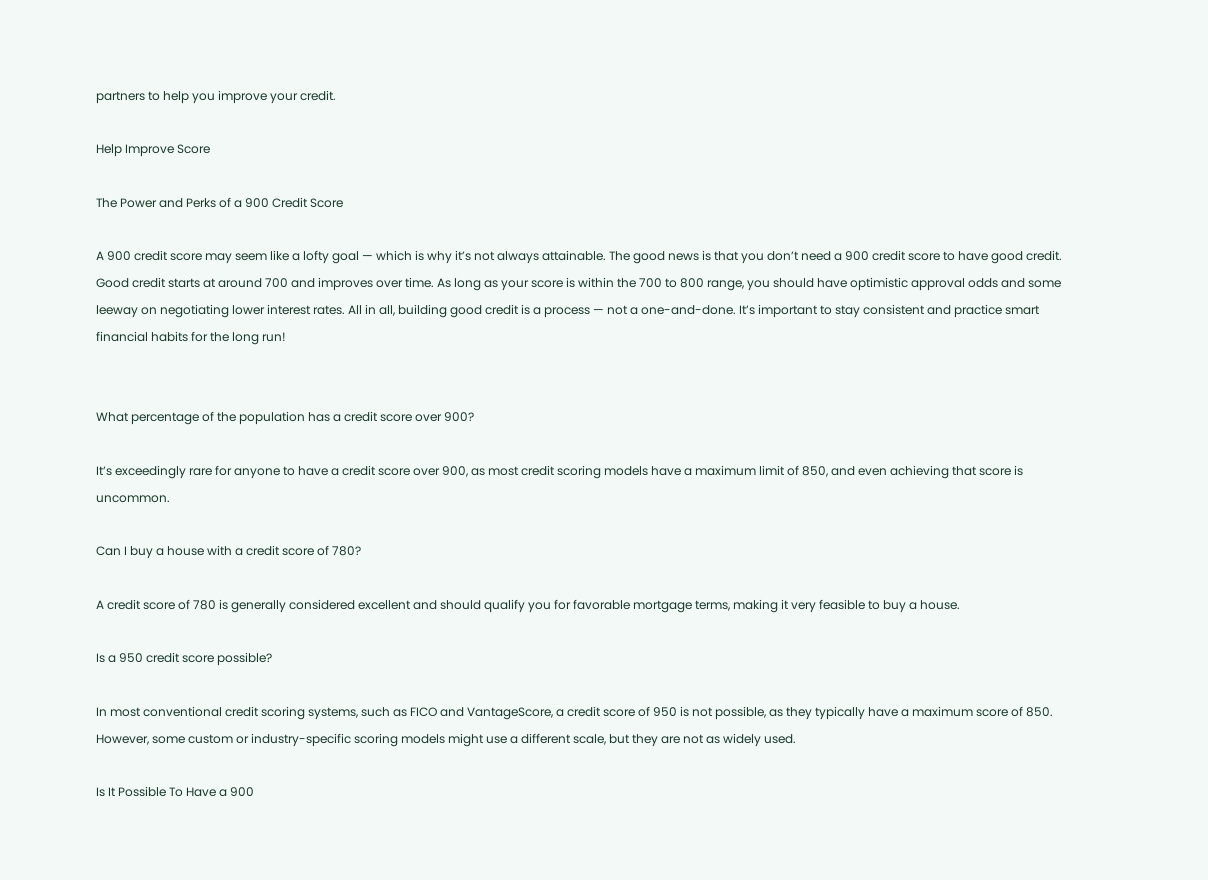partners to help you improve your credit.

Help Improve Score

The Power and Perks of a 900 Credit Score

A 900 credit score may seem like a lofty goal — which is why it’s not always attainable. The good news is that you don’t need a 900 credit score to have good credit. Good credit starts at around 700 and improves over time. As long as your score is within the 700 to 800 range, you should have optimistic approval odds and some leeway on negotiating lower interest rates. All in all, building good credit is a process — not a one-and-done. It’s important to stay consistent and practice smart financial habits for the long run!


What percentage of the population has a credit score over 900?

It’s exceedingly rare for anyone to have a credit score over 900, as most credit scoring models have a maximum limit of 850, and even achieving that score is uncommon.

Can I buy a house with a credit score of 780?

A credit score of 780 is generally considered excellent and should qualify you for favorable mortgage terms, making it very feasible to buy a house.

Is a 950 credit score possible?

In most conventional credit scoring systems, such as FICO and VantageScore, a credit score of 950 is not possible, as they typically have a maximum score of 850. However, some custom or industry-specific scoring models might use a different scale, but they are not as widely used.

Is It Possible To Have a 900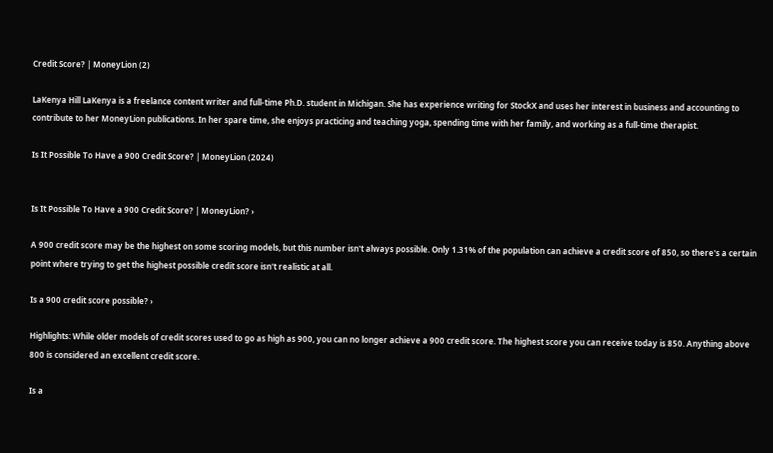Credit Score? | MoneyLion (2)

LaKenya Hill LaKenya is a freelance content writer and full-time Ph.D. student in Michigan. She has experience writing for StockX and uses her interest in business and accounting to contribute to her MoneyLion publications. In her spare time, she enjoys practicing and teaching yoga, spending time with her family, and working as a full-time therapist.

Is It Possible To Have a 900 Credit Score? | MoneyLion (2024)


Is It Possible To Have a 900 Credit Score? | MoneyLion? ›

A 900 credit score may be the highest on some scoring models, but this number isn't always possible. Only 1.31% of the population can achieve a credit score of 850, so there's a certain point where trying to get the highest possible credit score isn't realistic at all.

Is a 900 credit score possible? ›

Highlights: While older models of credit scores used to go as high as 900, you can no longer achieve a 900 credit score. The highest score you can receive today is 850. Anything above 800 is considered an excellent credit score.

Is a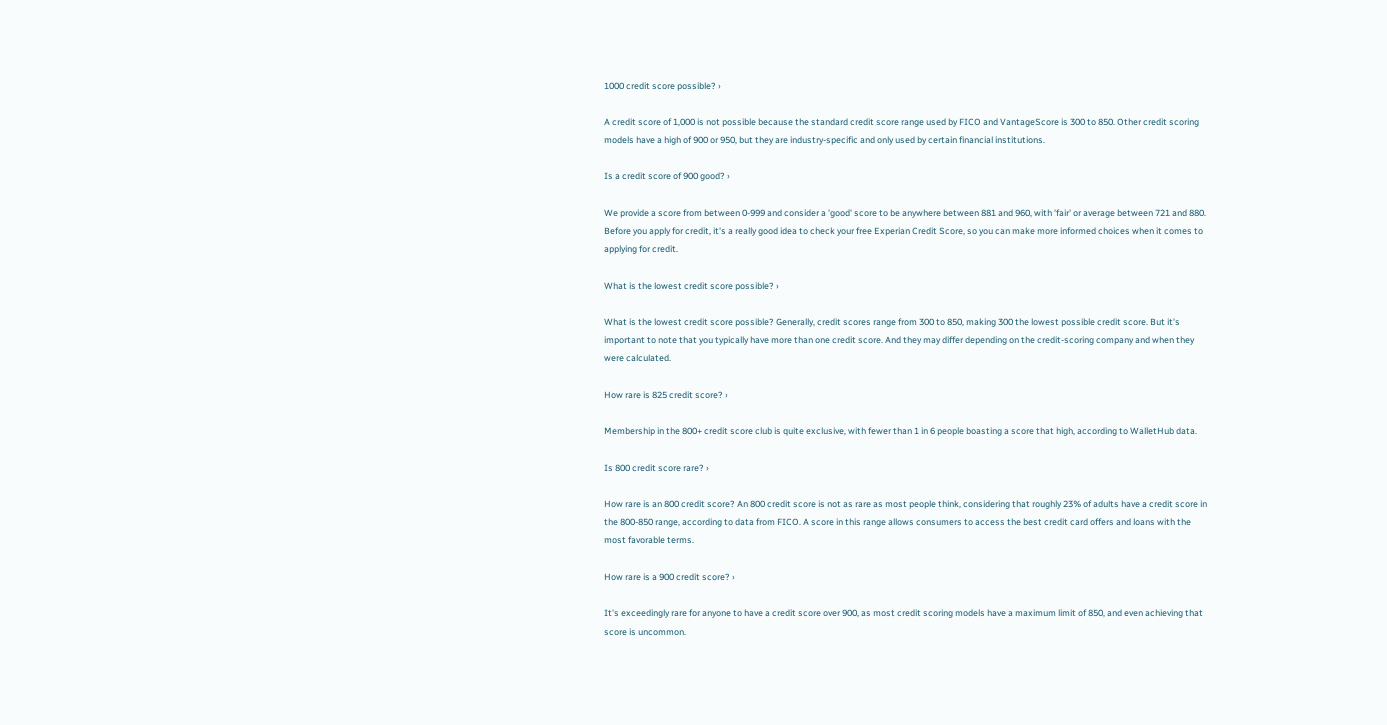1000 credit score possible? ›

A credit score of 1,000 is not possible because the standard credit score range used by FICO and VantageScore is 300 to 850. Other credit scoring models have a high of 900 or 950, but they are industry-specific and only used by certain financial institutions.

Is a credit score of 900 good? ›

We provide a score from between 0-999 and consider a 'good' score to be anywhere between 881 and 960, with 'fair' or average between 721 and 880. Before you apply for credit, it's a really good idea to check your free Experian Credit Score, so you can make more informed choices when it comes to applying for credit.

What is the lowest credit score possible? ›

What is the lowest credit score possible? Generally, credit scores range from 300 to 850, making 300 the lowest possible credit score. But it's important to note that you typically have more than one credit score. And they may differ depending on the credit-scoring company and when they were calculated.

How rare is 825 credit score? ›

Membership in the 800+ credit score club is quite exclusive, with fewer than 1 in 6 people boasting a score that high, according to WalletHub data.

Is 800 credit score rare? ›

How rare is an 800 credit score? An 800 credit score is not as rare as most people think, considering that roughly 23% of adults have a credit score in the 800-850 range, according to data from FICO. A score in this range allows consumers to access the best credit card offers and loans with the most favorable terms.

How rare is a 900 credit score? ›

It's exceedingly rare for anyone to have a credit score over 900, as most credit scoring models have a maximum limit of 850, and even achieving that score is uncommon.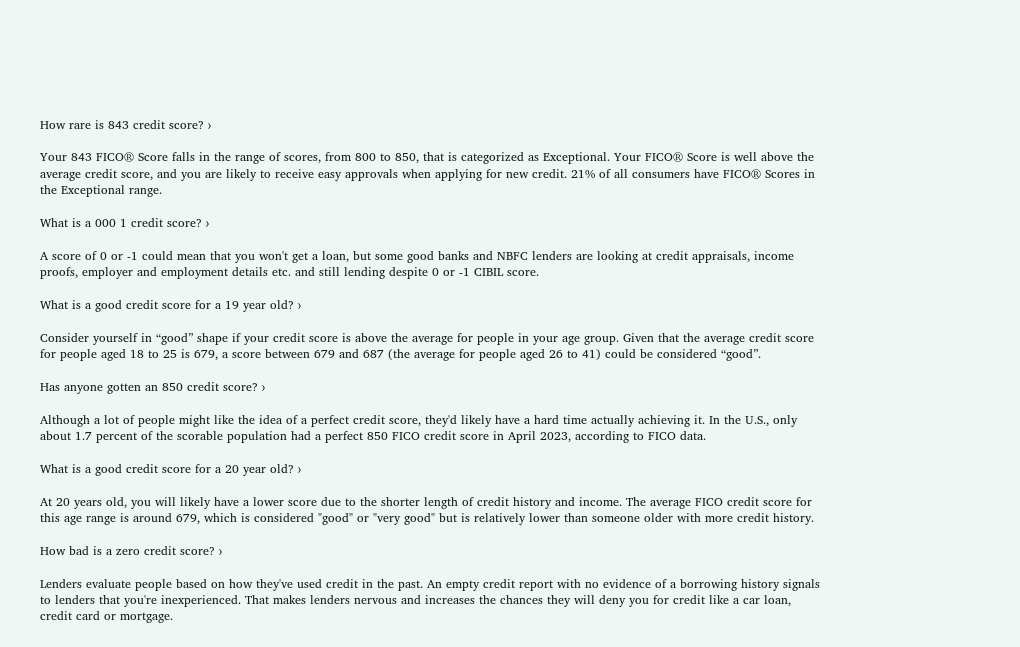How rare is 843 credit score? ›

Your 843 FICO® Score falls in the range of scores, from 800 to 850, that is categorized as Exceptional. Your FICO® Score is well above the average credit score, and you are likely to receive easy approvals when applying for new credit. 21% of all consumers have FICO® Scores in the Exceptional range.

What is a 000 1 credit score? ›

A score of 0 or -1 could mean that you won't get a loan, but some good banks and NBFC lenders are looking at credit appraisals, income proofs, employer and employment details etc. and still lending despite 0 or -1 CIBIL score.

What is a good credit score for a 19 year old? ›

Consider yourself in “good” shape if your credit score is above the average for people in your age group. Given that the average credit score for people aged 18 to 25 is 679, a score between 679 and 687 (the average for people aged 26 to 41) could be considered “good”.

Has anyone gotten an 850 credit score? ›

Although a lot of people might like the idea of a perfect credit score, they'd likely have a hard time actually achieving it. In the U.S., only about 1.7 percent of the scorable population had a perfect 850 FICO credit score in April 2023, according to FICO data.

What is a good credit score for a 20 year old? ›

At 20 years old, you will likely have a lower score due to the shorter length of credit history and income. The average FICO credit score for this age range is around 679, which is considered "good" or "very good" but is relatively lower than someone older with more credit history.

How bad is a zero credit score? ›

Lenders evaluate people based on how they've used credit in the past. An empty credit report with no evidence of a borrowing history signals to lenders that you're inexperienced. That makes lenders nervous and increases the chances they will deny you for credit like a car loan, credit card or mortgage.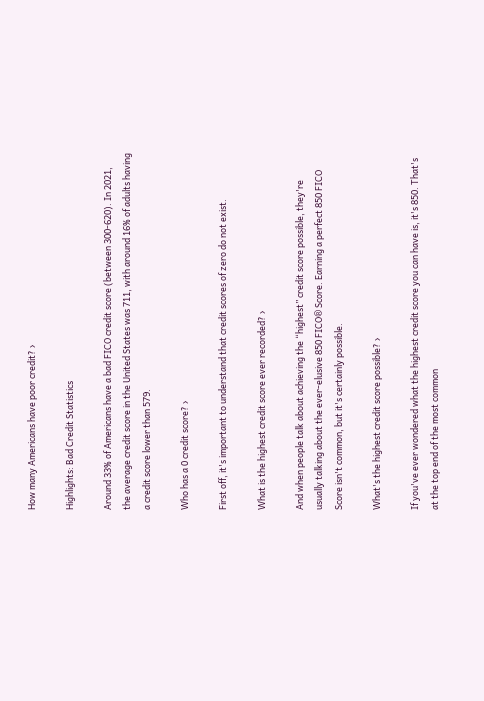How many Americans have poor credit? ›

Highlights: Bad Credit Statistics

Around 33% of Americans have a bad FICO credit score (between 300-620). In 2021, the average credit score in the United States was 711, with around 16% of adults having a credit score lower than 579.

Who has a 0 credit score? ›

First off, it's important to understand that credit scores of zero do not exist.

What is the highest credit score ever recorded? ›

And when people talk about achieving the “highest” credit score possible, they're usually talking about the ever-elusive 850 FICO® Score. Earning a perfect 850 FICO Score isn't common, but it's certainly possible.

What's the highest credit score possible? ›

If you've ever wondered what the highest credit score you can have is, it's 850. That's at the top end of the most common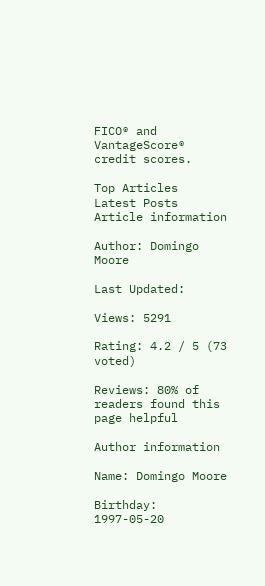FICO® and VantageScore® credit scores.

Top Articles
Latest Posts
Article information

Author: Domingo Moore

Last Updated:

Views: 5291

Rating: 4.2 / 5 (73 voted)

Reviews: 80% of readers found this page helpful

Author information

Name: Domingo Moore

Birthday: 1997-05-20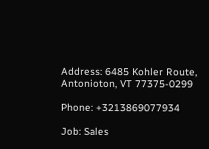Address: 6485 Kohler Route, Antonioton, VT 77375-0299

Phone: +3213869077934

Job: Sales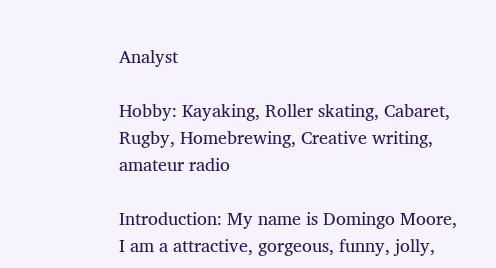Analyst

Hobby: Kayaking, Roller skating, Cabaret, Rugby, Homebrewing, Creative writing, amateur radio

Introduction: My name is Domingo Moore, I am a attractive, gorgeous, funny, jolly,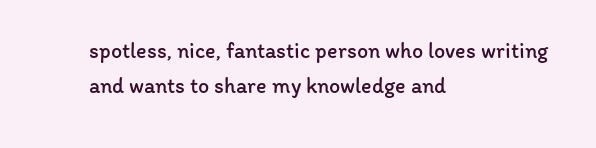spotless, nice, fantastic person who loves writing and wants to share my knowledge and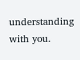understanding with you.